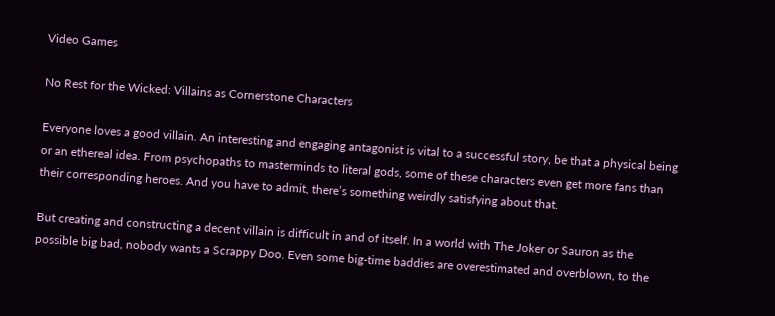Video Games

No Rest for the Wicked: Villains as Cornerstone Characters

Everyone loves a good villain. An interesting and engaging antagonist is vital to a successful story, be that a physical being or an ethereal idea. From psychopaths to masterminds to literal gods, some of these characters even get more fans than their corresponding heroes. And you have to admit, there’s something weirdly satisfying about that.

But creating and constructing a decent villain is difficult in and of itself. In a world with The Joker or Sauron as the possible big bad, nobody wants a Scrappy Doo. Even some big-time baddies are overestimated and overblown, to the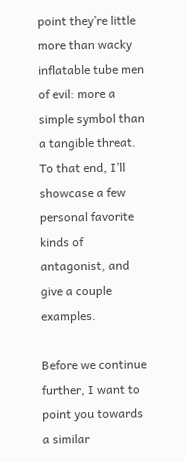point they’re little more than wacky inflatable tube men of evil: more a simple symbol than a tangible threat. To that end, I’ll showcase a few personal favorite kinds of antagonist, and give a couple examples.

Before we continue further, I want to point you towards a similar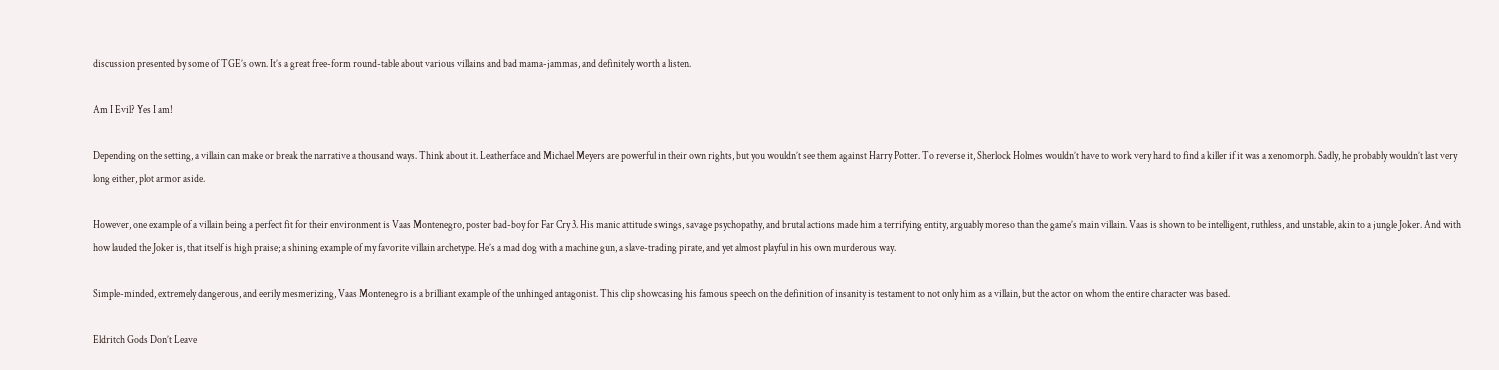discussion presented by some of TGE’s own. It’s a great free-form round-table about various villains and bad mama-jammas, and definitely worth a listen.

Am I Evil? Yes I am!

Depending on the setting, a villain can make or break the narrative a thousand ways. Think about it. Leatherface and Michael Meyers are powerful in their own rights, but you wouldn’t see them against Harry Potter. To reverse it, Sherlock Holmes wouldn’t have to work very hard to find a killer if it was a xenomorph. Sadly, he probably wouldn’t last very long either, plot armor aside.

However, one example of a villain being a perfect fit for their environment is Vaas Montenegro, poster bad-boy for Far Cry 3. His manic attitude swings, savage psychopathy, and brutal actions made him a terrifying entity, arguably moreso than the game’s main villain. Vaas is shown to be intelligent, ruthless, and unstable, akin to a jungle Joker. And with how lauded the Joker is, that itself is high praise; a shining example of my favorite villain archetype. He’s a mad dog with a machine gun, a slave-trading pirate, and yet almost playful in his own murderous way.

Simple-minded, extremely dangerous, and eerily mesmerizing, Vaas Montenegro is a brilliant example of the unhinged antagonist. This clip showcasing his famous speech on the definition of insanity is testament to not only him as a villain, but the actor on whom the entire character was based.

Eldritch Gods Don’t Leave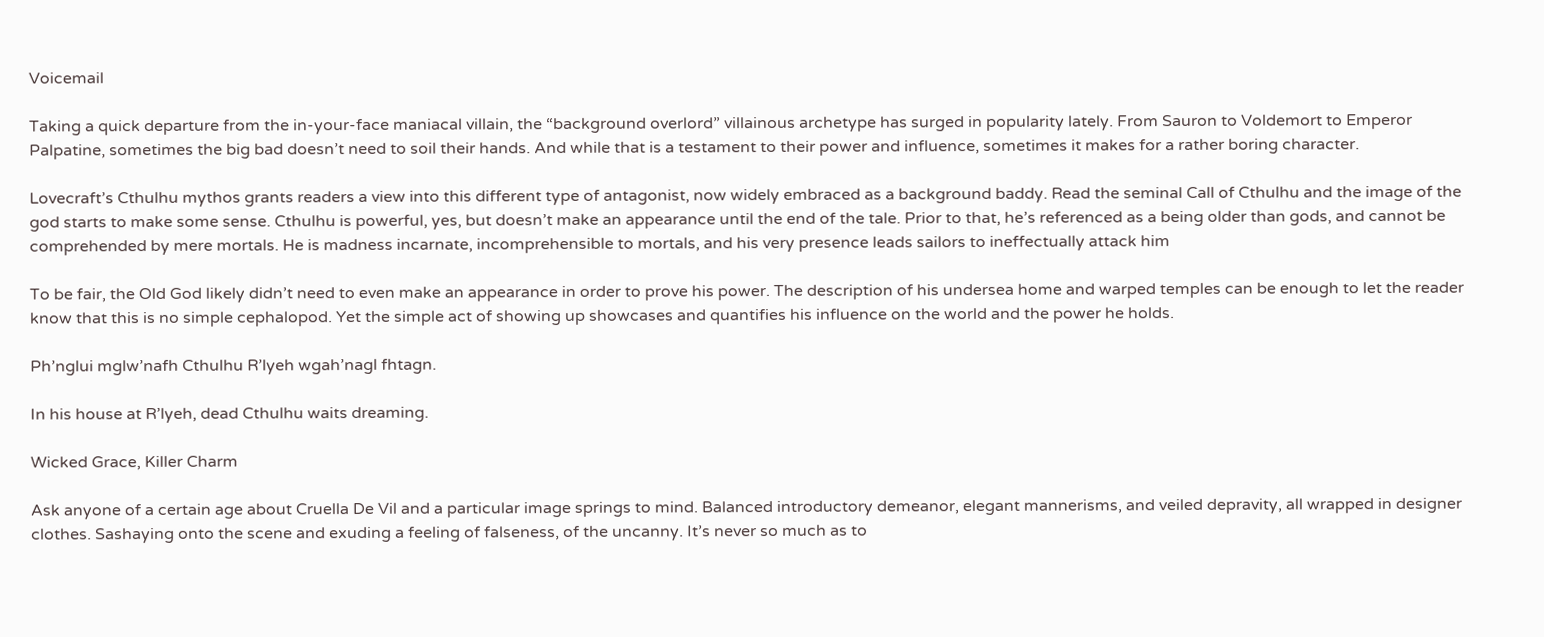Voicemail

Taking a quick departure from the in-your-face maniacal villain, the “background overlord” villainous archetype has surged in popularity lately. From Sauron to Voldemort to Emperor Palpatine, sometimes the big bad doesn’t need to soil their hands. And while that is a testament to their power and influence, sometimes it makes for a rather boring character.

Lovecraft’s Cthulhu mythos grants readers a view into this different type of antagonist, now widely embraced as a background baddy. Read the seminal Call of Cthulhu and the image of the god starts to make some sense. Cthulhu is powerful, yes, but doesn’t make an appearance until the end of the tale. Prior to that, he’s referenced as a being older than gods, and cannot be comprehended by mere mortals. He is madness incarnate, incomprehensible to mortals, and his very presence leads sailors to ineffectually attack him

To be fair, the Old God likely didn’t need to even make an appearance in order to prove his power. The description of his undersea home and warped temples can be enough to let the reader know that this is no simple cephalopod. Yet the simple act of showing up showcases and quantifies his influence on the world and the power he holds.

Ph’nglui mglw’nafh Cthulhu R’lyeh wgah’nagl fhtagn.

In his house at R’lyeh, dead Cthulhu waits dreaming.

Wicked Grace, Killer Charm

Ask anyone of a certain age about Cruella De Vil and a particular image springs to mind. Balanced introductory demeanor, elegant mannerisms, and veiled depravity, all wrapped in designer clothes. Sashaying onto the scene and exuding a feeling of falseness, of the uncanny. It’s never so much as to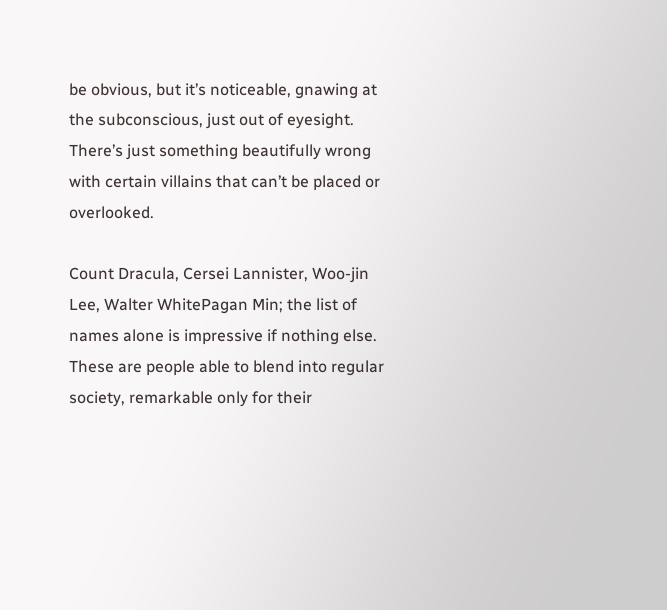be obvious, but it’s noticeable, gnawing at the subconscious, just out of eyesight. There’s just something beautifully wrong with certain villains that can’t be placed or overlooked.

Count Dracula, Cersei Lannister, Woo-jin Lee, Walter WhitePagan Min; the list of names alone is impressive if nothing else. These are people able to blend into regular society, remarkable only for their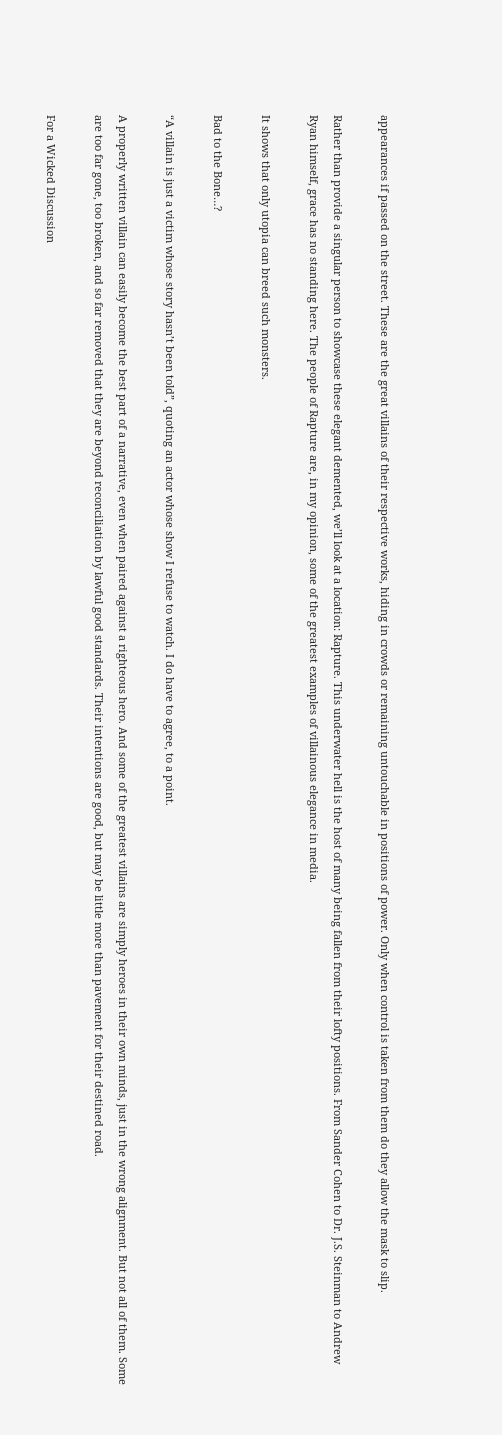appearances if passed on the street. These are the great villains of their respective works, hiding in crowds or remaining untouchable in positions of power. Only when control is taken from them do they allow the mask to slip.

Rather than provide a singular person to showcase these elegant demented, we’ll look at a location: Rapture. This underwater hell is the host of many being fallen from their lofty positions. From Sander Cohen to Dr. J.S. Steinman to Andrew Ryan himself, grace has no standing here. The people of Rapture are, in my opinion, some of the greatest examples of villainous elegance in media.

It shows that only utopia can breed such monsters.

Bad to the Bone…?

“A villain is just a victim whose story hasn’t been told”, quoting an actor whose show I refuse to watch. I do have to agree, to a point.

A properly written villain can easily become the best part of a narrative, even when paired against a righteous hero. And some of the greatest villains are simply heroes in their own minds, just in the wrong alignment. But not all of them. Some are too far gone, too broken, and so far removed that they are beyond reconciliation by lawful good standards. Their intentions are good, but may be little more than pavement for their destined road.

For a Wicked Discussion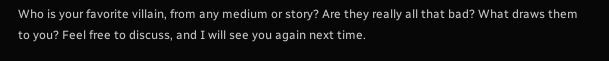Who is your favorite villain, from any medium or story? Are they really all that bad? What draws them to you? Feel free to discuss, and I will see you again next time.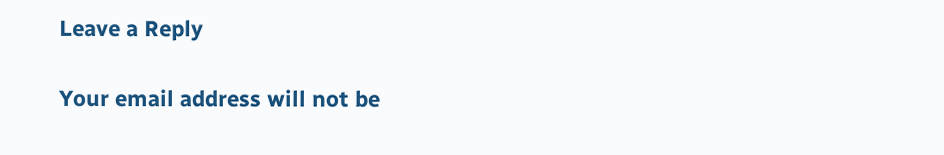Leave a Reply

Your email address will not be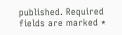published. Required fields are marked *